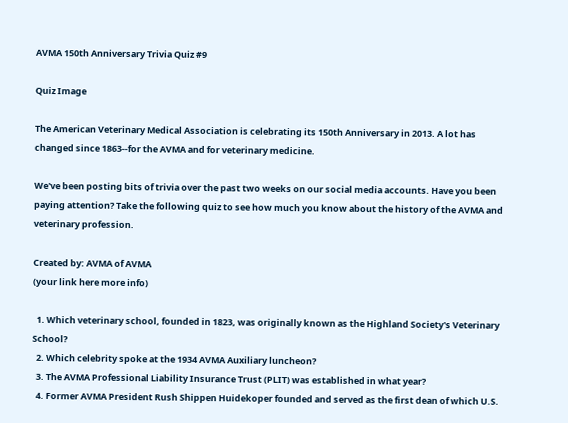AVMA 150th Anniversary Trivia Quiz #9

Quiz Image

The American Veterinary Medical Association is celebrating its 150th Anniversary in 2013. A lot has changed since 1863--for the AVMA and for veterinary medicine.

We've been posting bits of trivia over the past two weeks on our social media accounts. Have you been paying attention? Take the following quiz to see how much you know about the history of the AVMA and veterinary profession.

Created by: AVMA of AVMA
(your link here more info)

  1. Which veterinary school, founded in 1823, was originally known as the Highland Society's Veterinary School?
  2. Which celebrity spoke at the 1934 AVMA Auxiliary luncheon?
  3. The AVMA Professional Liability Insurance Trust (PLIT) was established in what year?
  4. Former AVMA President Rush Shippen Huidekoper founded and served as the first dean of which U.S.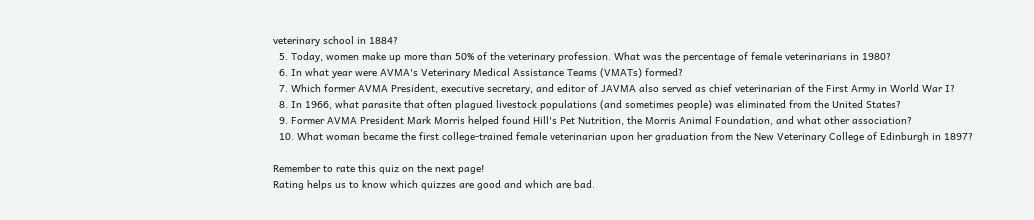veterinary school in 1884?
  5. Today, women make up more than 50% of the veterinary profession. What was the percentage of female veterinarians in 1980?
  6. In what year were AVMA's Veterinary Medical Assistance Teams (VMATs) formed?
  7. Which former AVMA President, executive secretary, and editor of JAVMA also served as chief veterinarian of the First Army in World War I?
  8. In 1966, what parasite that often plagued livestock populations (and sometimes people) was eliminated from the United States?
  9. Former AVMA President Mark Morris helped found Hill's Pet Nutrition, the Morris Animal Foundation, and what other association?
  10. What woman became the first college-trained female veterinarian upon her graduation from the New Veterinary College of Edinburgh in 1897?

Remember to rate this quiz on the next page!
Rating helps us to know which quizzes are good and which are bad.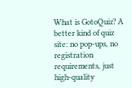What is GotoQuiz? A better kind of quiz site: no pop-ups, no registration requirements, just high-quality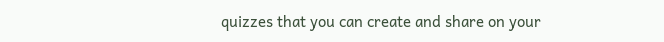quizzes that you can create and share on your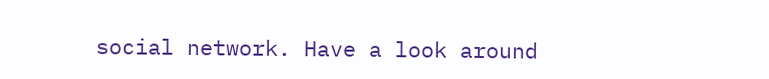social network. Have a look around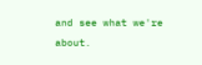and see what we're about.